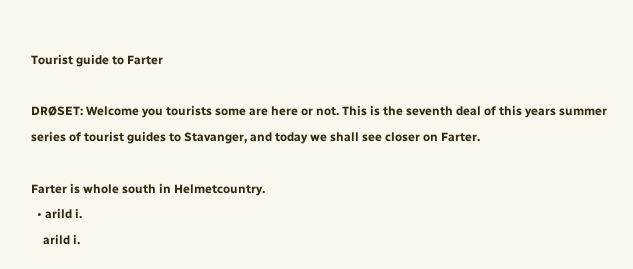Tourist guide to Farter

DRØSET: Welcome you tourists some are here or not. This is the seventh deal of this years summer series of tourist guides to Stavanger, and today we shall see closer on Farter.

Farter is whole south in Helmetcountry.
  • arild i.
    arild i.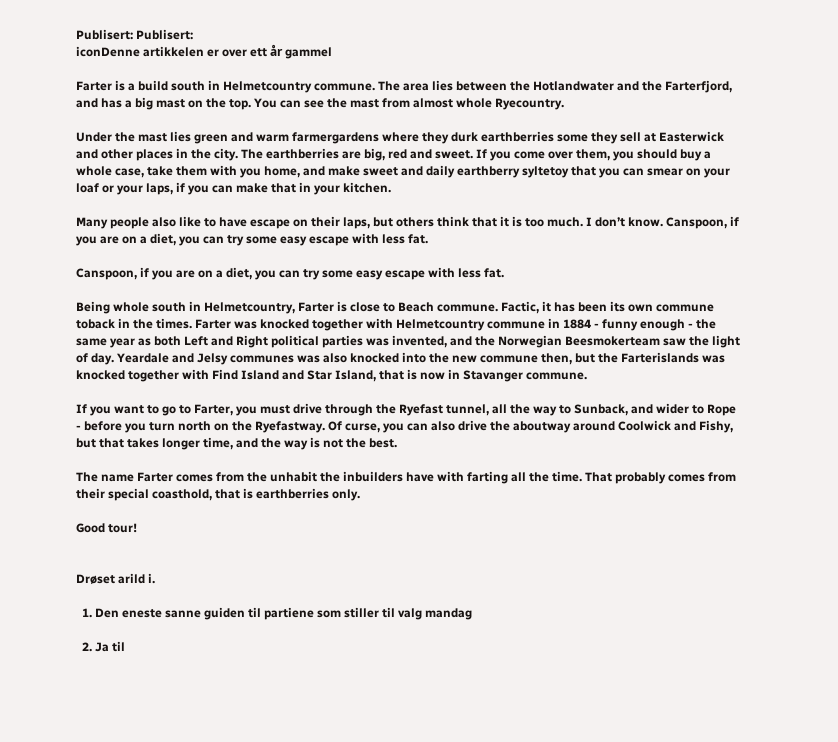Publisert: Publisert:
iconDenne artikkelen er over ett år gammel

Farter is a build south in Helmetcountry commune. The area lies between the Hotlandwater and the Farterfjord, and has a big mast on the top. You can see the mast from almost whole Ryecountry.

Under the mast lies green and warm farmergardens where they durk earthberries some they sell at Easterwick and other places in the city. The earthberries are big, red and sweet. If you come over them, you should buy a whole case, take them with you home, and make sweet and daily earthberry syltetoy that you can smear on your loaf or your laps, if you can make that in your kitchen.

Many people also like to have escape on their laps, but others think that it is too much. I don’t know. Canspoon, if you are on a diet, you can try some easy escape with less fat.

Canspoon, if you are on a diet, you can try some easy escape with less fat.

Being whole south in Helmetcountry, Farter is close to Beach commune. Factic, it has been its own commune toback in the times. Farter was knocked together with Helmetcountry commune in 1884 - funny enough - the same year as both Left and Right political parties was invented, and the Norwegian Beesmokerteam saw the light of day. Yeardale and Jelsy communes was also knocked into the new commune then, but the Farterislands was knocked together with Find Island and Star Island, that is now in Stavanger commune.

If you want to go to Farter, you must drive through the Ryefast tunnel, all the way to Sunback, and wider to Rope - before you turn north on the Ryefastway. Of curse, you can also drive the aboutway around Coolwick and Fishy, but that takes longer time, and the way is not the best.

The name Farter comes from the unhabit the inbuilders have with farting all the time. That probably comes from their special coasthold, that is earthberries only.

Good tour!


Drøset arild i.

  1. Den eneste sanne guiden til partiene som stiller til valg mandag

  2. Ja til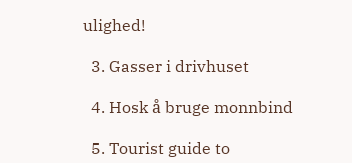ulighed!

  3. Gasser i drivhuset

  4. Hosk å bruge monnbind

  5. Tourist guide to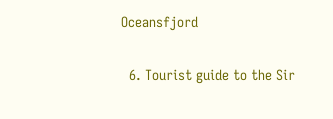Oceansfjord

  6. Tourist guide to the Sir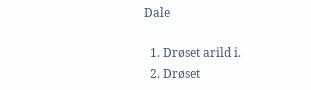Dale

  1. Drøset arild i.
  2. Drøset